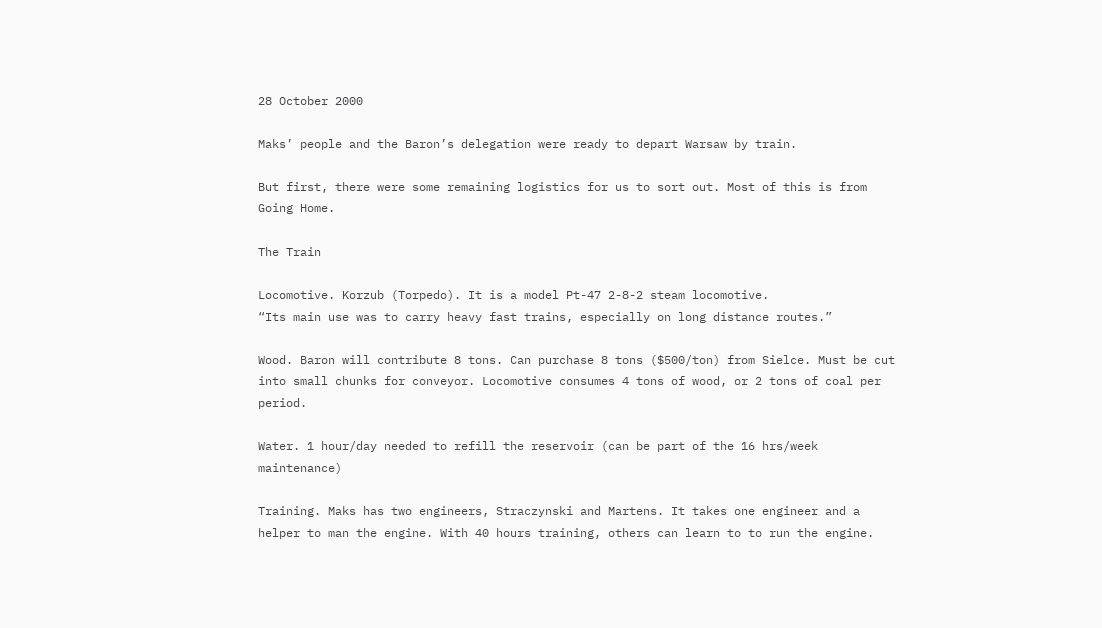28 October 2000

Maks’ people and the Baron’s delegation were ready to depart Warsaw by train.

But first, there were some remaining logistics for us to sort out. Most of this is from Going Home.

The Train

Locomotive. Korzub (Torpedo). It is a model Pt-47 2-8-2 steam locomotive.
“Its main use was to carry heavy fast trains, especially on long distance routes.”

Wood. Baron will contribute 8 tons. Can purchase 8 tons ($500/ton) from Sielce. Must be cut into small chunks for conveyor. Locomotive consumes 4 tons of wood, or 2 tons of coal per period.

Water. 1 hour/day needed to refill the reservoir (can be part of the 16 hrs/week maintenance)

Training. Maks has two engineers, Straczynski and Martens. It takes one engineer and a helper to man the engine. With 40 hours training, others can learn to to run the engine.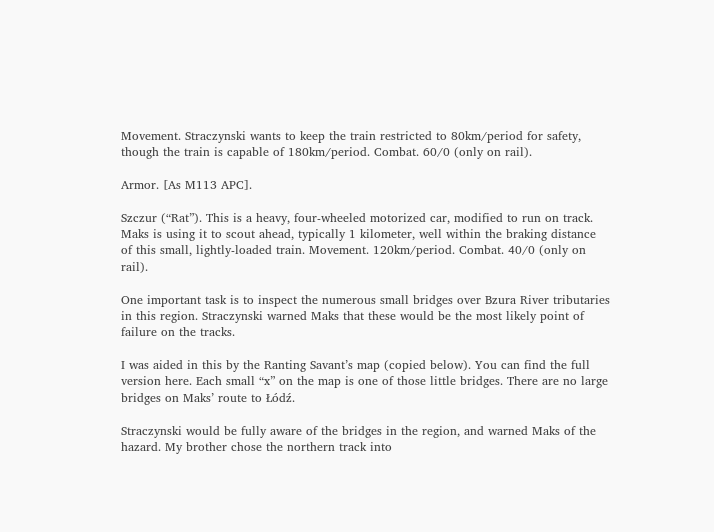Movement. Straczynski wants to keep the train restricted to 80km/period for safety, though the train is capable of 180km/period. Combat. 60/0 (only on rail).

Armor. [As M113 APC].

Szczur (“Rat”). This is a heavy, four-wheeled motorized car, modified to run on track. Maks is using it to scout ahead, typically 1 kilometer, well within the braking distance of this small, lightly-loaded train. Movement. 120km/period. Combat. 40/0 (only on rail).

One important task is to inspect the numerous small bridges over Bzura River tributaries in this region. Straczynski warned Maks that these would be the most likely point of failure on the tracks.

I was aided in this by the Ranting Savant’s map (copied below). You can find the full version here. Each small “x” on the map is one of those little bridges. There are no large bridges on Maks’ route to Łódź.

Straczynski would be fully aware of the bridges in the region, and warned Maks of the hazard. My brother chose the northern track into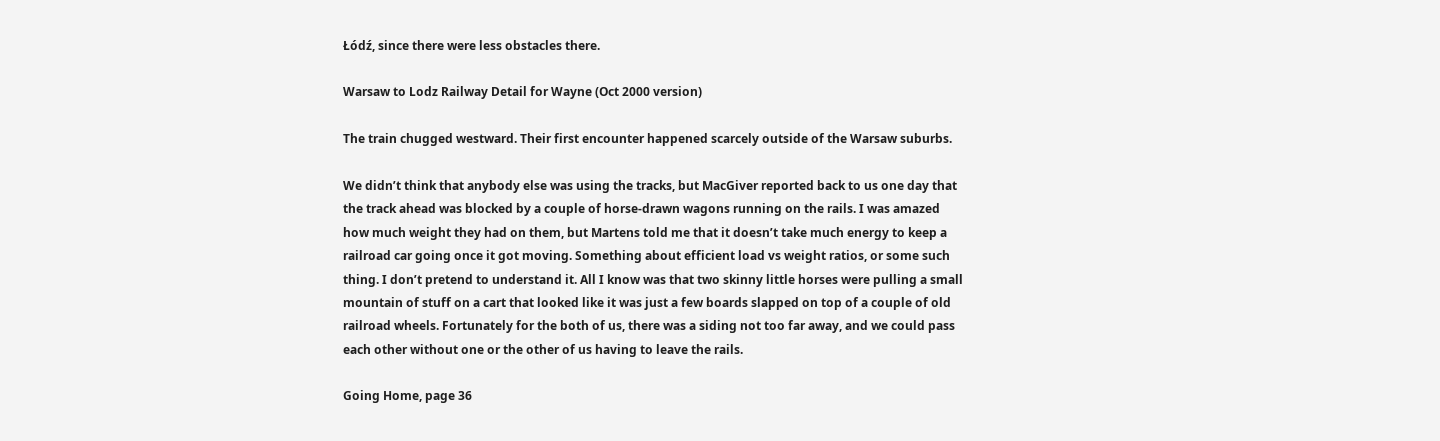Łódź, since there were less obstacles there.

Warsaw to Lodz Railway Detail for Wayne (Oct 2000 version)

The train chugged westward. Their first encounter happened scarcely outside of the Warsaw suburbs.

We didn’t think that anybody else was using the tracks, but MacGiver reported back to us one day that the track ahead was blocked by a couple of horse-drawn wagons running on the rails. I was amazed how much weight they had on them, but Martens told me that it doesn’t take much energy to keep a railroad car going once it got moving. Something about efficient load vs weight ratios, or some such thing. I don’t pretend to understand it. All I know was that two skinny little horses were pulling a small mountain of stuff on a cart that looked like it was just a few boards slapped on top of a couple of old railroad wheels. Fortunately for the both of us, there was a siding not too far away, and we could pass each other without one or the other of us having to leave the rails.

Going Home, page 36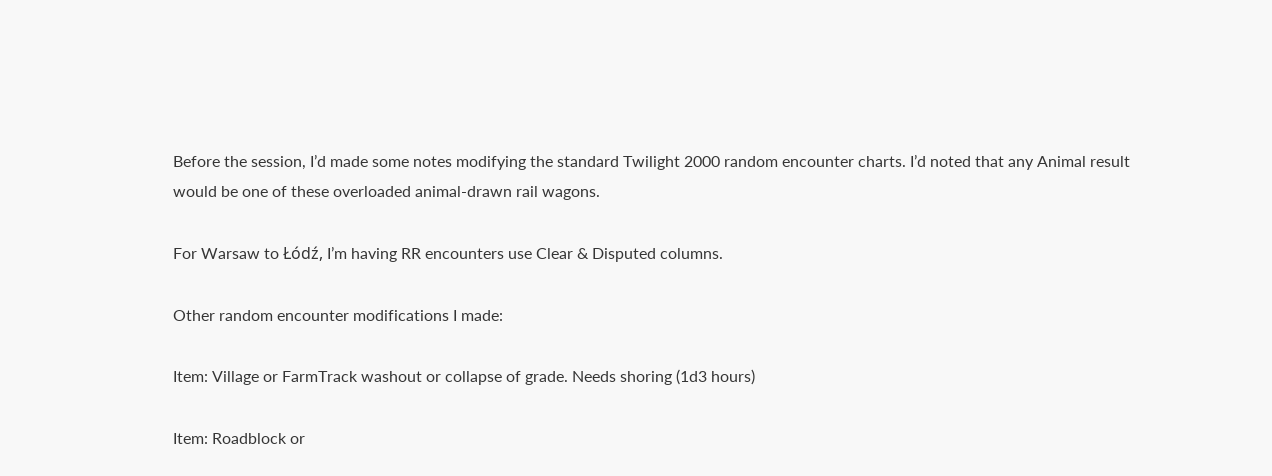Before the session, I’d made some notes modifying the standard Twilight 2000 random encounter charts. I’d noted that any Animal result would be one of these overloaded animal-drawn rail wagons.

For Warsaw to Łódź, I’m having RR encounters use Clear & Disputed columns.

Other random encounter modifications I made:

Item: Village or FarmTrack washout or collapse of grade. Needs shoring (1d3 hours)

Item: Roadblock or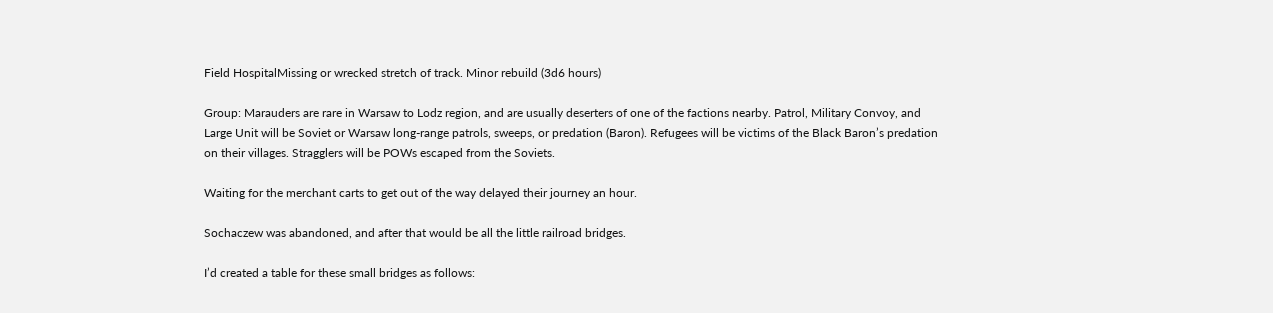Field HospitalMissing or wrecked stretch of track. Minor rebuild (3d6 hours)

Group: Marauders are rare in Warsaw to Lodz region, and are usually deserters of one of the factions nearby. Patrol, Military Convoy, and Large Unit will be Soviet or Warsaw long-range patrols, sweeps, or predation (Baron). Refugees will be victims of the Black Baron’s predation on their villages. Stragglers will be POWs escaped from the Soviets.

Waiting for the merchant carts to get out of the way delayed their journey an hour.

Sochaczew was abandoned, and after that would be all the little railroad bridges.

I’d created a table for these small bridges as follows: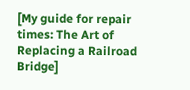[My guide for repair times: The Art of Replacing a Railroad Bridge]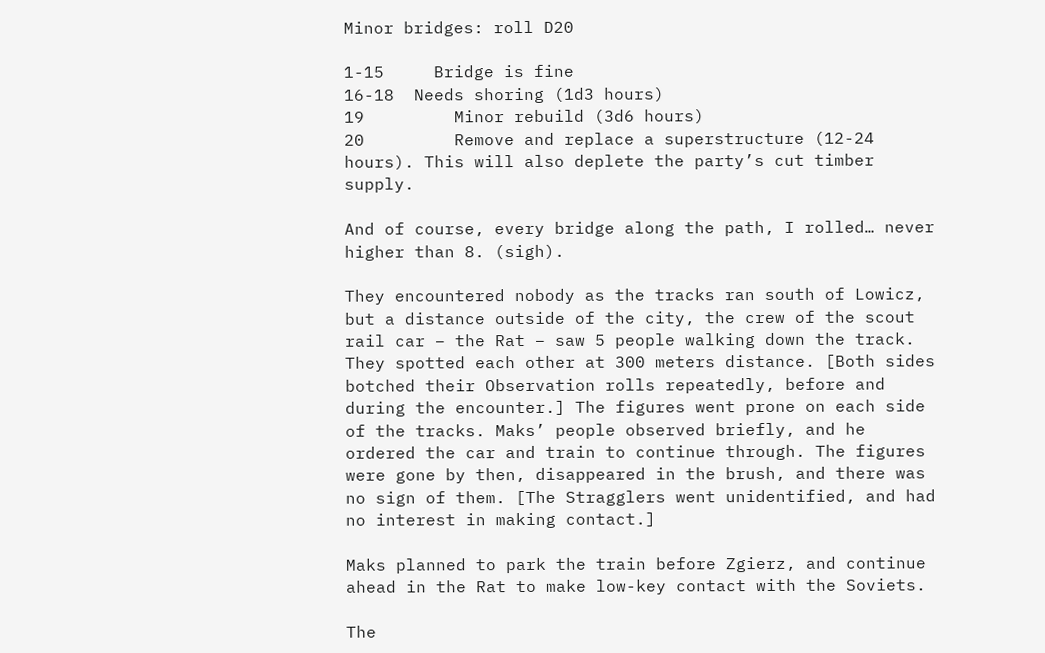Minor bridges: roll D20

1-15     Bridge is fine
16-18  Needs shoring (1d3 hours)
19         Minor rebuild (3d6 hours)
20         Remove and replace a superstructure (12-24 hours). This will also deplete the party’s cut timber supply.

And of course, every bridge along the path, I rolled… never higher than 8. (sigh).

They encountered nobody as the tracks ran south of Lowicz, but a distance outside of the city, the crew of the scout rail car – the Rat – saw 5 people walking down the track. They spotted each other at 300 meters distance. [Both sides botched their Observation rolls repeatedly, before and during the encounter.] The figures went prone on each side of the tracks. Maks’ people observed briefly, and he ordered the car and train to continue through. The figures were gone by then, disappeared in the brush, and there was no sign of them. [The Stragglers went unidentified, and had no interest in making contact.]

Maks planned to park the train before Zgierz, and continue ahead in the Rat to make low-key contact with the Soviets.

The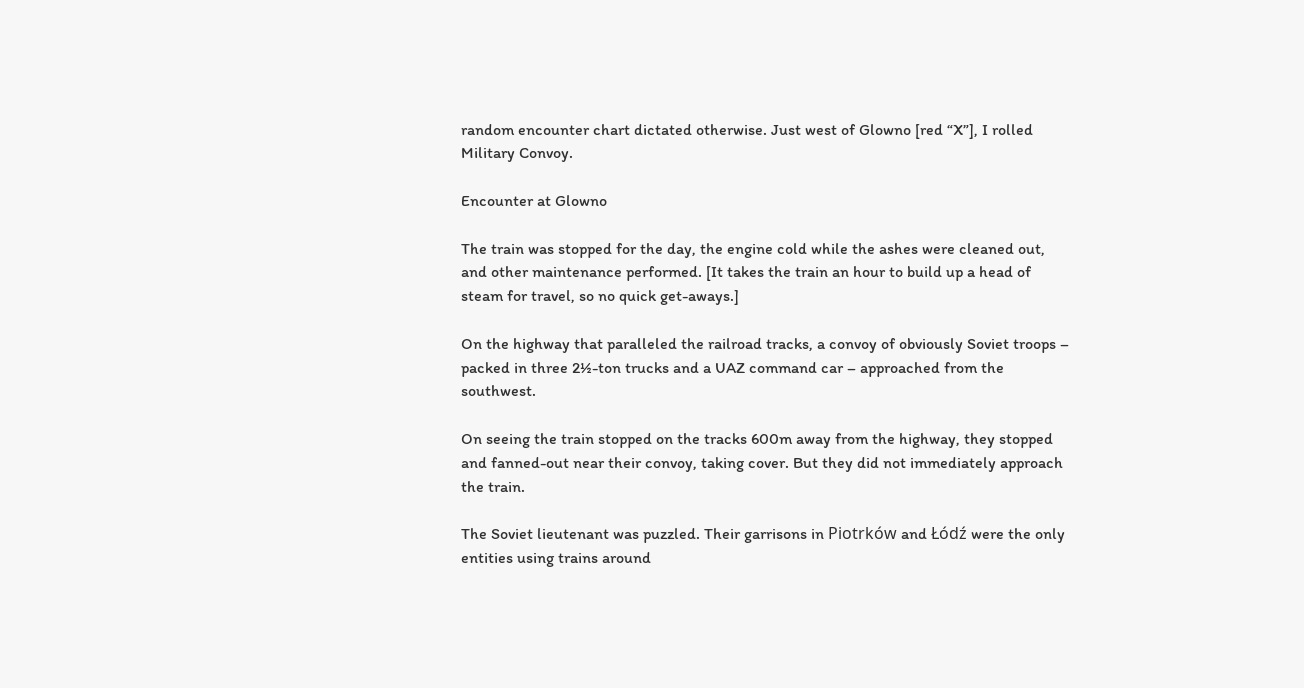random encounter chart dictated otherwise. Just west of Glowno [red “X”], I rolled Military Convoy.

Encounter at Glowno

The train was stopped for the day, the engine cold while the ashes were cleaned out, and other maintenance performed. [It takes the train an hour to build up a head of steam for travel, so no quick get-aways.]

On the highway that paralleled the railroad tracks, a convoy of obviously Soviet troops – packed in three 2½-ton trucks and a UAZ command car – approached from the southwest.

On seeing the train stopped on the tracks 600m away from the highway, they stopped and fanned-out near their convoy, taking cover. But they did not immediately approach the train.

The Soviet lieutenant was puzzled. Their garrisons in Piotrków and Łódź were the only entities using trains around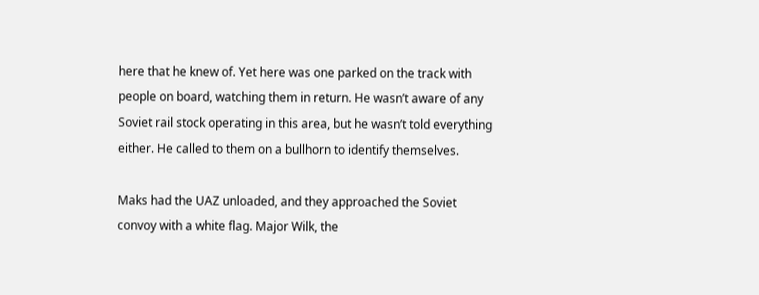here that he knew of. Yet here was one parked on the track with people on board, watching them in return. He wasn’t aware of any Soviet rail stock operating in this area, but he wasn’t told everything either. He called to them on a bullhorn to identify themselves.

Maks had the UAZ unloaded, and they approached the Soviet convoy with a white flag. Major Wilk, the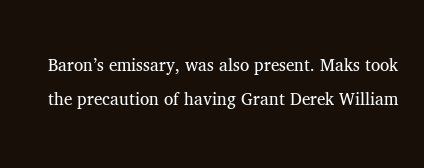Baron’s emissary, was also present. Maks took the precaution of having Grant Derek William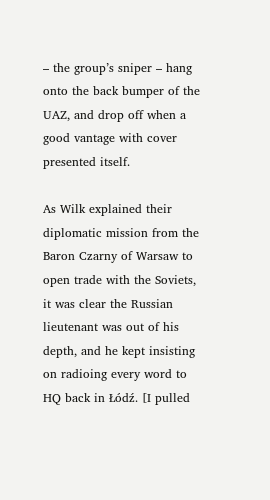– the group’s sniper – hang onto the back bumper of the UAZ, and drop off when a good vantage with cover presented itself.

As Wilk explained their diplomatic mission from the Baron Czarny of Warsaw to open trade with the Soviets, it was clear the Russian lieutenant was out of his depth, and he kept insisting on radioing every word to HQ back in Łódź. [I pulled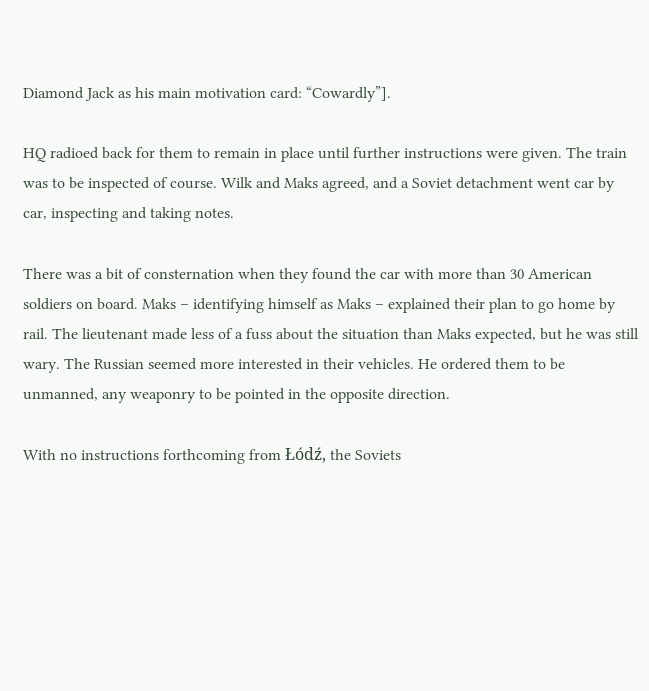Diamond Jack as his main motivation card: “Cowardly”].

HQ radioed back for them to remain in place until further instructions were given. The train was to be inspected of course. Wilk and Maks agreed, and a Soviet detachment went car by car, inspecting and taking notes.

There was a bit of consternation when they found the car with more than 30 American soldiers on board. Maks – identifying himself as Maks – explained their plan to go home by rail. The lieutenant made less of a fuss about the situation than Maks expected, but he was still wary. The Russian seemed more interested in their vehicles. He ordered them to be unmanned, any weaponry to be pointed in the opposite direction.

With no instructions forthcoming from Łódź, the Soviets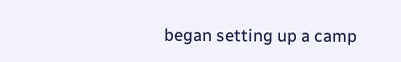began setting up a camp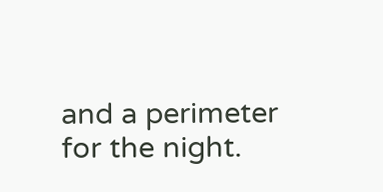and a perimeter for the night.